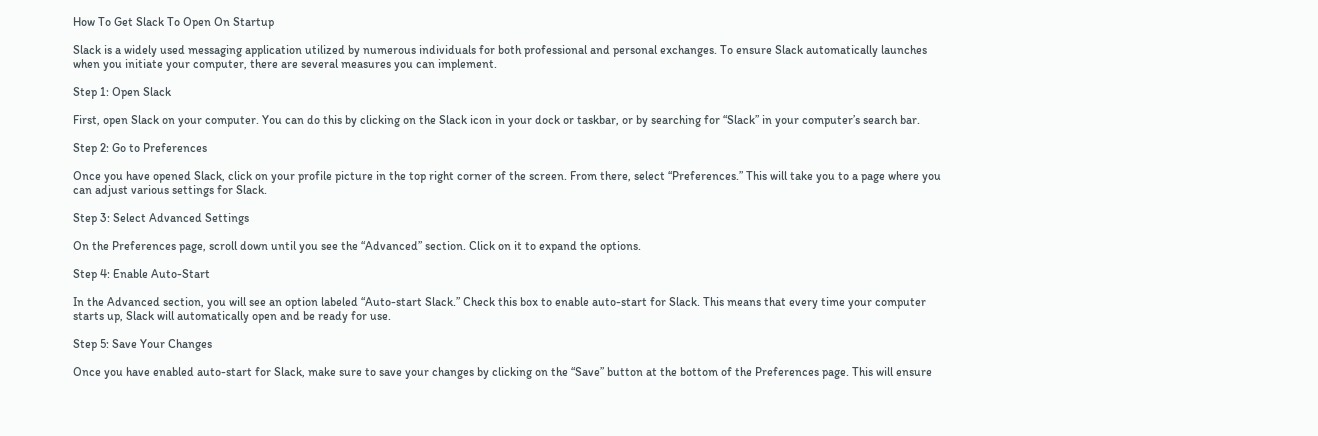How To Get Slack To Open On Startup

Slack is a widely used messaging application utilized by numerous individuals for both professional and personal exchanges. To ensure Slack automatically launches when you initiate your computer, there are several measures you can implement.

Step 1: Open Slack

First, open Slack on your computer. You can do this by clicking on the Slack icon in your dock or taskbar, or by searching for “Slack” in your computer’s search bar.

Step 2: Go to Preferences

Once you have opened Slack, click on your profile picture in the top right corner of the screen. From there, select “Preferences.” This will take you to a page where you can adjust various settings for Slack.

Step 3: Select Advanced Settings

On the Preferences page, scroll down until you see the “Advanced” section. Click on it to expand the options.

Step 4: Enable Auto-Start

In the Advanced section, you will see an option labeled “Auto-start Slack.” Check this box to enable auto-start for Slack. This means that every time your computer starts up, Slack will automatically open and be ready for use.

Step 5: Save Your Changes

Once you have enabled auto-start for Slack, make sure to save your changes by clicking on the “Save” button at the bottom of the Preferences page. This will ensure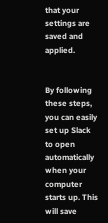that your settings are saved and applied.


By following these steps, you can easily set up Slack to open automatically when your computer starts up. This will save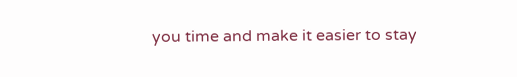you time and make it easier to stay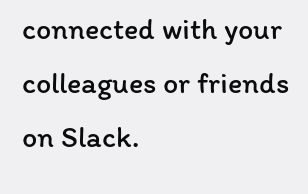connected with your colleagues or friends on Slack.